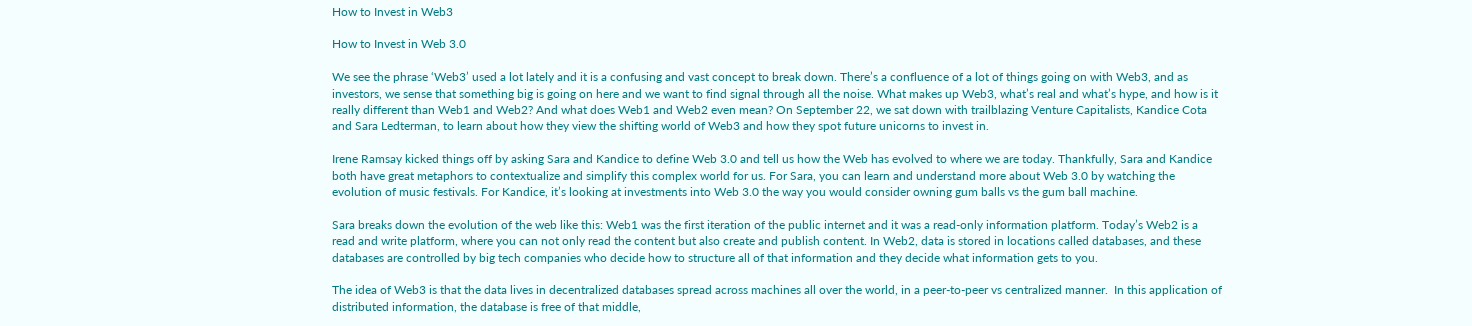How to Invest in Web3

How to Invest in Web 3.0

We see the phrase ‘Web3’ used a lot lately and it is a confusing and vast concept to break down. There’s a confluence of a lot of things going on with Web3, and as investors, we sense that something big is going on here and we want to find signal through all the noise. What makes up Web3, what’s real and what’s hype, and how is it really different than Web1 and Web2? And what does Web1 and Web2 even mean? On September 22, we sat down with trailblazing Venture Capitalists, Kandice Cota and Sara Ledterman, to learn about how they view the shifting world of Web3 and how they spot future unicorns to invest in.

Irene Ramsay kicked things off by asking Sara and Kandice to define Web 3.0 and tell us how the Web has evolved to where we are today. Thankfully, Sara and Kandice both have great metaphors to contextualize and simplify this complex world for us. For Sara, you can learn and understand more about Web 3.0 by watching the evolution of music festivals. For Kandice, it’s looking at investments into Web 3.0 the way you would consider owning gum balls vs the gum ball machine.

Sara breaks down the evolution of the web like this: Web1 was the first iteration of the public internet and it was a read-only information platform. Today’s Web2 is a read and write platform, where you can not only read the content but also create and publish content. In Web2, data is stored in locations called databases, and these databases are controlled by big tech companies who decide how to structure all of that information and they decide what information gets to you.

The idea of Web3 is that the data lives in decentralized databases spread across machines all over the world, in a peer-to-peer vs centralized manner.  In this application of distributed information, the database is free of that middle,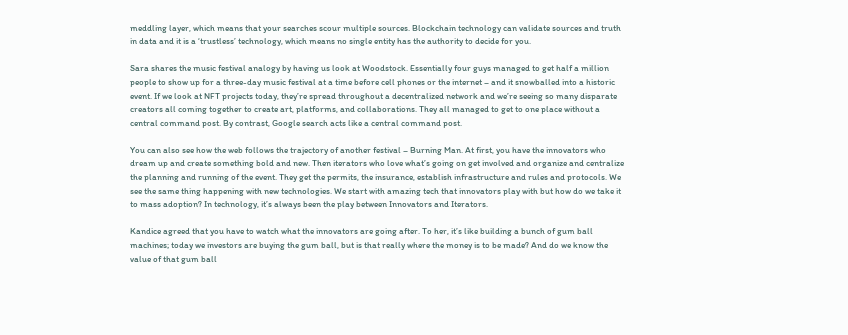meddling layer, which means that your searches scour multiple sources. Blockchain technology can validate sources and truth in data and it is a ‘trustless’ technology, which means no single entity has the authority to decide for you.

Sara shares the music festival analogy by having us look at Woodstock. Essentially four guys managed to get half a million people to show up for a three-day music festival at a time before cell phones or the internet – and it snowballed into a historic event. If we look at NFT projects today, they’re spread throughout a decentralized network and we’re seeing so many disparate creators all coming together to create art, platforms, and collaborations. They all managed to get to one place without a central command post. By contrast, Google search acts like a central command post.

You can also see how the web follows the trajectory of another festival – Burning Man. At first, you have the innovators who dream up and create something bold and new. Then iterators who love what’s going on get involved and organize and centralize the planning and running of the event. They get the permits, the insurance, establish infrastructure and rules and protocols. We see the same thing happening with new technologies. We start with amazing tech that innovators play with but how do we take it to mass adoption? In technology, it’s always been the play between Innovators and Iterators.

Kandice agreed that you have to watch what the innovators are going after. To her, it’s like building a bunch of gum ball machines; today we investors are buying the gum ball, but is that really where the money is to be made? And do we know the value of that gum ball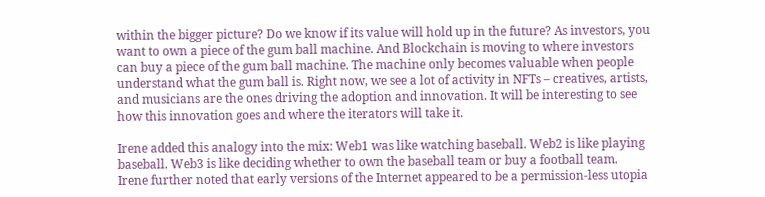within the bigger picture? Do we know if its value will hold up in the future? As investors, you want to own a piece of the gum ball machine. And Blockchain is moving to where investors can buy a piece of the gum ball machine. The machine only becomes valuable when people understand what the gum ball is. Right now, we see a lot of activity in NFTs – creatives, artists, and musicians are the ones driving the adoption and innovation. It will be interesting to see how this innovation goes and where the iterators will take it.

Irene added this analogy into the mix: Web1 was like watching baseball. Web2 is like playing baseball. Web3 is like deciding whether to own the baseball team or buy a football team.  Irene further noted that early versions of the Internet appeared to be a permission-less utopia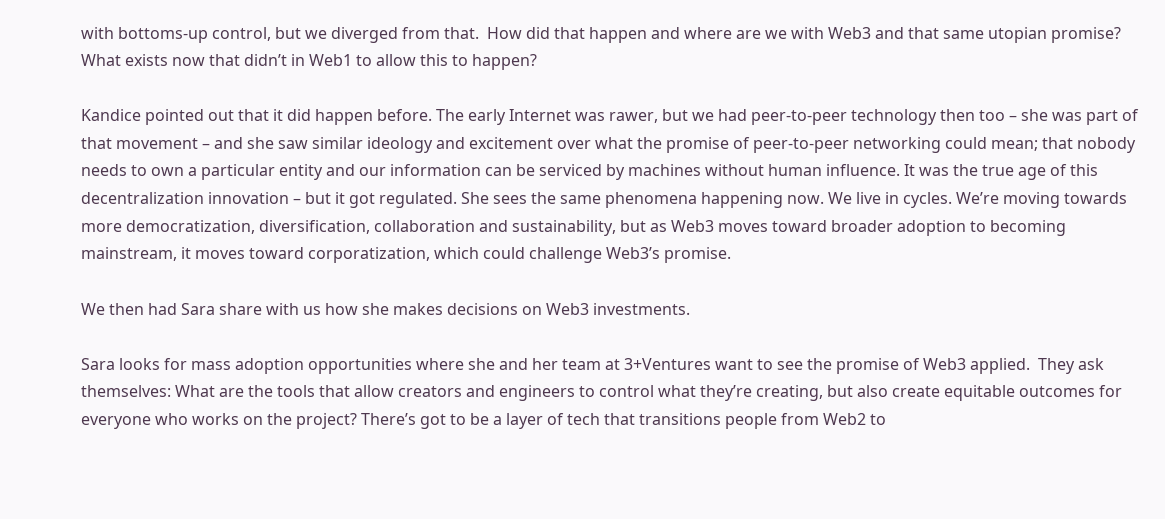with bottoms-up control, but we diverged from that.  How did that happen and where are we with Web3 and that same utopian promise? What exists now that didn’t in Web1 to allow this to happen?

Kandice pointed out that it did happen before. The early Internet was rawer, but we had peer-to-peer technology then too – she was part of that movement – and she saw similar ideology and excitement over what the promise of peer-to-peer networking could mean; that nobody needs to own a particular entity and our information can be serviced by machines without human influence. It was the true age of this decentralization innovation – but it got regulated. She sees the same phenomena happening now. We live in cycles. We’re moving towards more democratization, diversification, collaboration and sustainability, but as Web3 moves toward broader adoption to becoming mainstream, it moves toward corporatization, which could challenge Web3’s promise.

We then had Sara share with us how she makes decisions on Web3 investments.

Sara looks for mass adoption opportunities where she and her team at 3+Ventures want to see the promise of Web3 applied.  They ask themselves: What are the tools that allow creators and engineers to control what they’re creating, but also create equitable outcomes for everyone who works on the project? There’s got to be a layer of tech that transitions people from Web2 to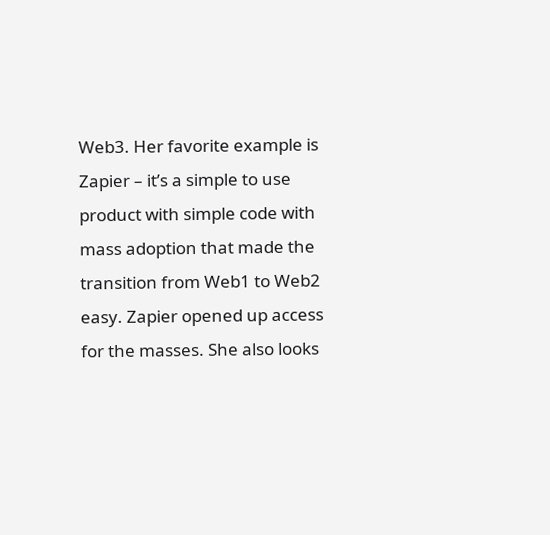Web3. Her favorite example is Zapier – it’s a simple to use product with simple code with mass adoption that made the transition from Web1 to Web2 easy. Zapier opened up access for the masses. She also looks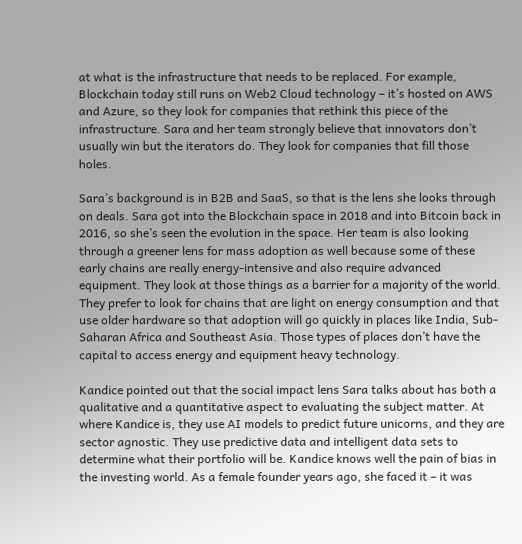at what is the infrastructure that needs to be replaced. For example, Blockchain today still runs on Web2 Cloud technology – it’s hosted on AWS and Azure, so they look for companies that rethink this piece of the infrastructure. Sara and her team strongly believe that innovators don’t usually win but the iterators do. They look for companies that fill those holes.

Sara’s background is in B2B and SaaS, so that is the lens she looks through on deals. Sara got into the Blockchain space in 2018 and into Bitcoin back in 2016, so she’s seen the evolution in the space. Her team is also looking through a greener lens for mass adoption as well because some of these early chains are really energy-intensive and also require advanced equipment. They look at those things as a barrier for a majority of the world. They prefer to look for chains that are light on energy consumption and that use older hardware so that adoption will go quickly in places like India, Sub-Saharan Africa and Southeast Asia. Those types of places don’t have the capital to access energy and equipment heavy technology.

Kandice pointed out that the social impact lens Sara talks about has both a qualitative and a quantitative aspect to evaluating the subject matter. At where Kandice is, they use AI models to predict future unicorns, and they are sector agnostic. They use predictive data and intelligent data sets to determine what their portfolio will be. Kandice knows well the pain of bias in the investing world. As a female founder years ago, she faced it – it was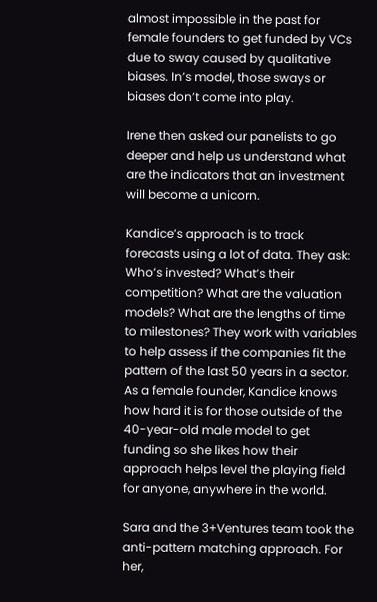almost impossible in the past for female founders to get funded by VCs due to sway caused by qualitative biases. In’s model, those sways or biases don’t come into play.

Irene then asked our panelists to go deeper and help us understand what are the indicators that an investment will become a unicorn.

Kandice’s approach is to track forecasts using a lot of data. They ask: Who’s invested? What’s their competition? What are the valuation models? What are the lengths of time to milestones? They work with variables to help assess if the companies fit the pattern of the last 50 years in a sector.  As a female founder, Kandice knows how hard it is for those outside of the 40-year-old male model to get funding so she likes how their approach helps level the playing field for anyone, anywhere in the world.

Sara and the 3+Ventures team took the anti-pattern matching approach. For her,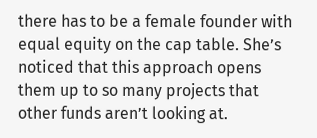there has to be a female founder with equal equity on the cap table. She’s noticed that this approach opens them up to so many projects that other funds aren’t looking at.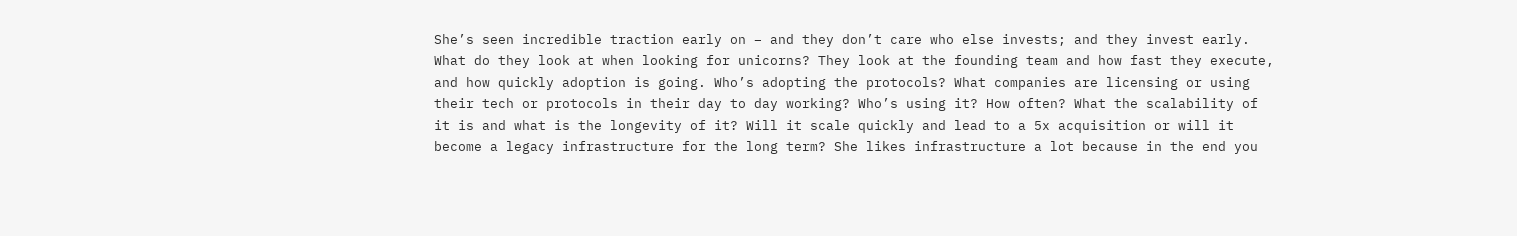She’s seen incredible traction early on – and they don’t care who else invests; and they invest early. What do they look at when looking for unicorns? They look at the founding team and how fast they execute, and how quickly adoption is going. Who’s adopting the protocols? What companies are licensing or using their tech or protocols in their day to day working? Who’s using it? How often? What the scalability of it is and what is the longevity of it? Will it scale quickly and lead to a 5x acquisition or will it become a legacy infrastructure for the long term? She likes infrastructure a lot because in the end you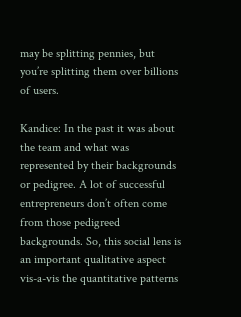may be splitting pennies, but you’re splitting them over billions of users.

Kandice: In the past it was about the team and what was represented by their backgrounds or pedigree. A lot of successful entrepreneurs don’t often come from those pedigreed backgrounds. So, this social lens is an important qualitative aspect vis-a-vis the quantitative patterns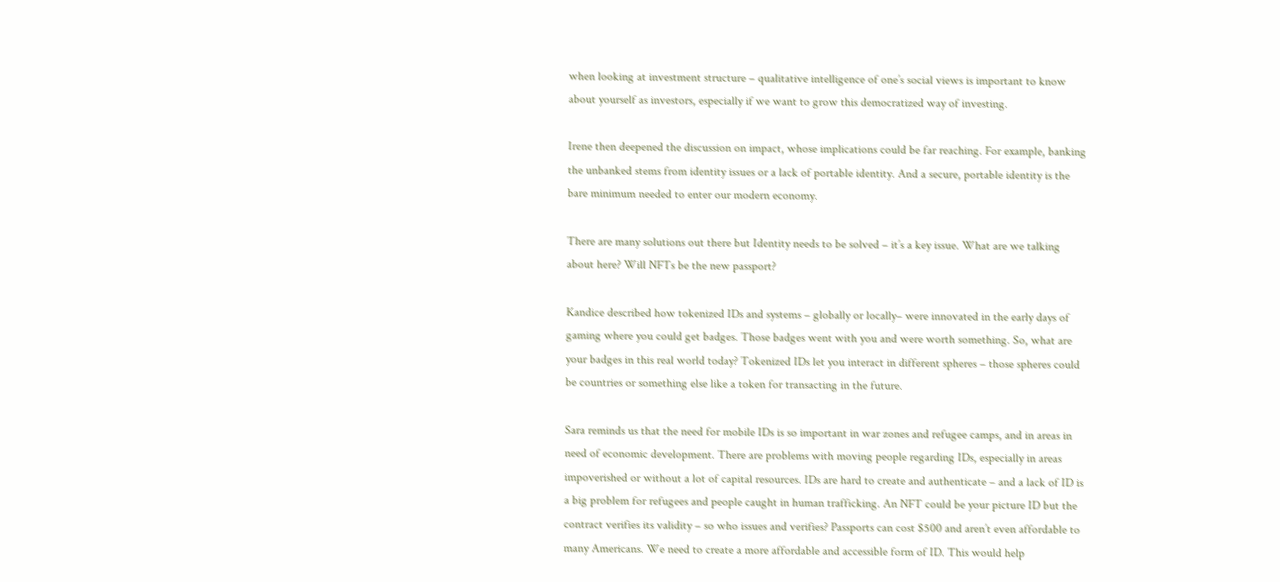when looking at investment structure – qualitative intelligence of one’s social views is important to know about yourself as investors, especially if we want to grow this democratized way of investing.

Irene then deepened the discussion on impact, whose implications could be far reaching. For example, banking the unbanked stems from identity issues or a lack of portable identity. And a secure, portable identity is the bare minimum needed to enter our modern economy.

There are many solutions out there but Identity needs to be solved – it’s a key issue. What are we talking about here? Will NFTs be the new passport?

Kandice described how tokenized IDs and systems – globally or locally– were innovated in the early days of gaming where you could get badges. Those badges went with you and were worth something. So, what are your badges in this real world today? Tokenized IDs let you interact in different spheres – those spheres could be countries or something else like a token for transacting in the future.

Sara reminds us that the need for mobile IDs is so important in war zones and refugee camps, and in areas in need of economic development. There are problems with moving people regarding IDs, especially in areas impoverished or without a lot of capital resources. IDs are hard to create and authenticate – and a lack of ID is a big problem for refugees and people caught in human trafficking. An NFT could be your picture ID but the contract verifies its validity – so who issues and verifies? Passports can cost $500 and aren’t even affordable to many Americans. We need to create a more affordable and accessible form of ID. This would help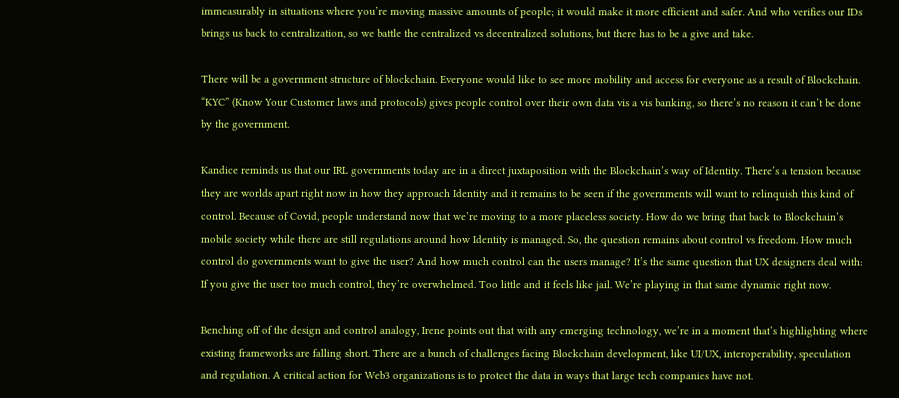immeasurably in situations where you’re moving massive amounts of people; it would make it more efficient and safer. And who verifies our IDs brings us back to centralization, so we battle the centralized vs decentralized solutions, but there has to be a give and take.

There will be a government structure of blockchain. Everyone would like to see more mobility and access for everyone as a result of Blockchain. “KYC” (Know Your Customer laws and protocols) gives people control over their own data vis a vis banking, so there’s no reason it can’t be done by the government.

Kandice reminds us that our IRL governments today are in a direct juxtaposition with the Blockchain’s way of Identity. There’s a tension because they are worlds apart right now in how they approach Identity and it remains to be seen if the governments will want to relinquish this kind of control. Because of Covid, people understand now that we’re moving to a more placeless society. How do we bring that back to Blockchain’s mobile society while there are still regulations around how Identity is managed. So, the question remains about control vs freedom. How much control do governments want to give the user? And how much control can the users manage? It’s the same question that UX designers deal with: If you give the user too much control, they’re overwhelmed. Too little and it feels like jail. We’re playing in that same dynamic right now.

Benching off of the design and control analogy, Irene points out that with any emerging technology, we’re in a moment that’s highlighting where existing frameworks are falling short. There are a bunch of challenges facing Blockchain development, like UI/UX, interoperability, speculation and regulation. A critical action for Web3 organizations is to protect the data in ways that large tech companies have not.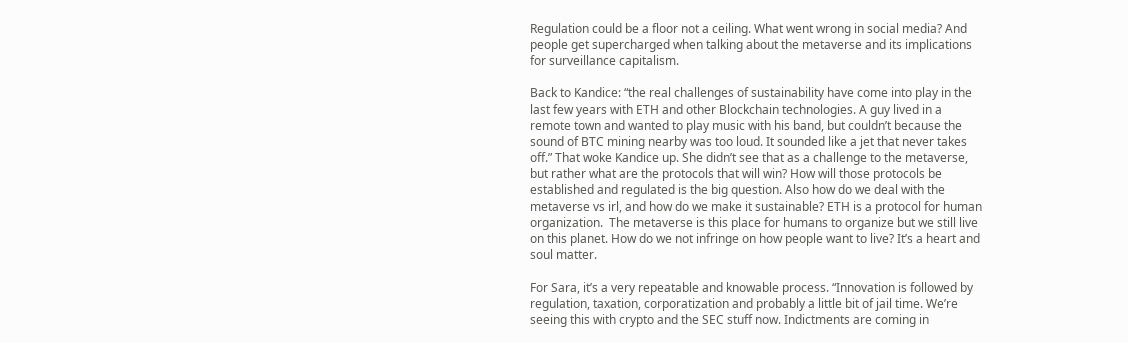Regulation could be a floor not a ceiling. What went wrong in social media? And people get supercharged when talking about the metaverse and its implications for surveillance capitalism.

Back to Kandice: “the real challenges of sustainability have come into play in the last few years with ETH and other Blockchain technologies. A guy lived in a remote town and wanted to play music with his band, but couldn’t because the sound of BTC mining nearby was too loud. It sounded like a jet that never takes off.” That woke Kandice up. She didn’t see that as a challenge to the metaverse, but rather what are the protocols that will win? How will those protocols be established and regulated is the big question. Also how do we deal with the metaverse vs irl, and how do we make it sustainable? ETH is a protocol for human organization.  The metaverse is this place for humans to organize but we still live on this planet. How do we not infringe on how people want to live? It’s a heart and soul matter.

For Sara, it’s a very repeatable and knowable process. “Innovation is followed by regulation, taxation, corporatization and probably a little bit of jail time. We’re seeing this with crypto and the SEC stuff now. Indictments are coming in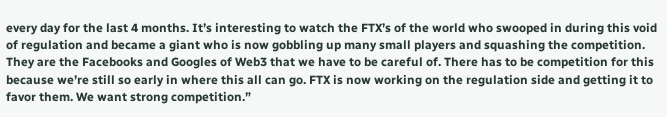every day for the last 4 months. It’s interesting to watch the FTX’s of the world who swooped in during this void of regulation and became a giant who is now gobbling up many small players and squashing the competition. They are the Facebooks and Googles of Web3 that we have to be careful of. There has to be competition for this because we’re still so early in where this all can go. FTX is now working on the regulation side and getting it to favor them. We want strong competition.”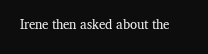Irene then asked about the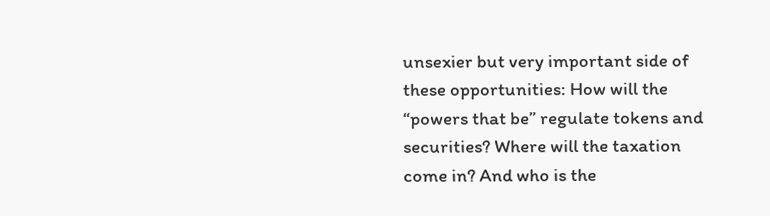unsexier but very important side of these opportunities: How will the “powers that be” regulate tokens and securities? Where will the taxation come in? And who is the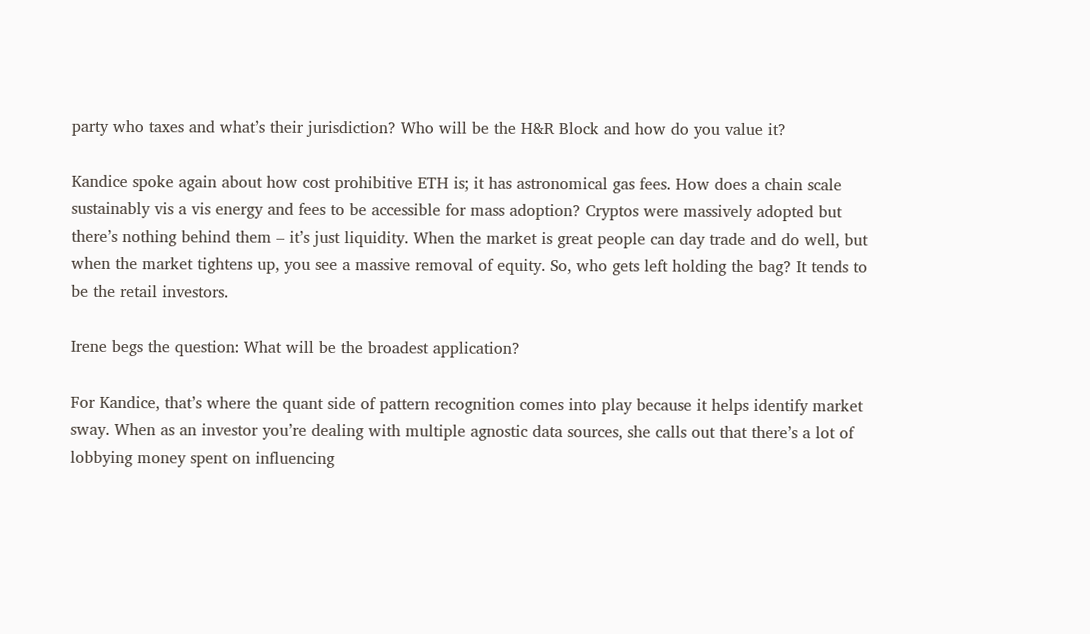party who taxes and what’s their jurisdiction? Who will be the H&R Block and how do you value it?

Kandice spoke again about how cost prohibitive ETH is; it has astronomical gas fees. How does a chain scale sustainably vis a vis energy and fees to be accessible for mass adoption? Cryptos were massively adopted but there’s nothing behind them – it’s just liquidity. When the market is great people can day trade and do well, but when the market tightens up, you see a massive removal of equity. So, who gets left holding the bag? It tends to be the retail investors.

Irene begs the question: What will be the broadest application?

For Kandice, that’s where the quant side of pattern recognition comes into play because it helps identify market sway. When as an investor you’re dealing with multiple agnostic data sources, she calls out that there’s a lot of lobbying money spent on influencing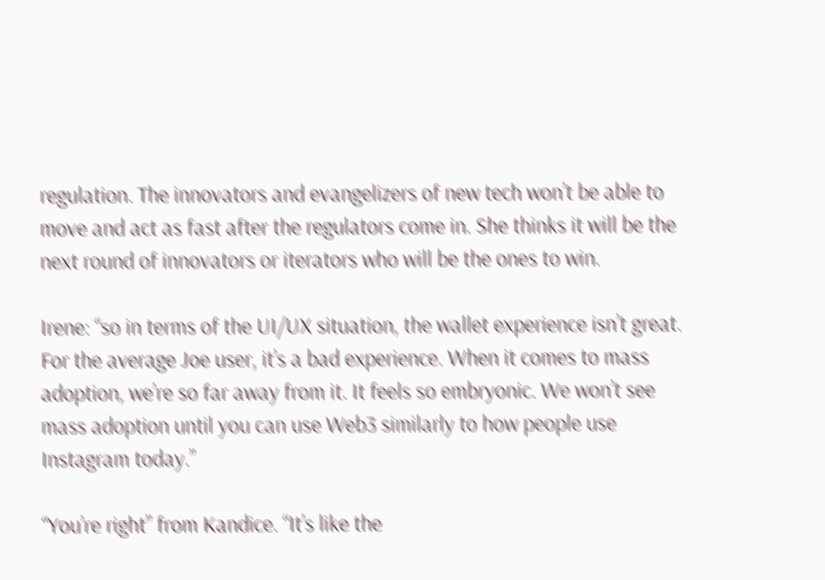regulation. The innovators and evangelizers of new tech won’t be able to move and act as fast after the regulators come in. She thinks it will be the next round of innovators or iterators who will be the ones to win.

Irene: “so in terms of the UI/UX situation, the wallet experience isn’t great. For the average Joe user, it’s a bad experience. When it comes to mass adoption, we’re so far away from it. It feels so embryonic. We won’t see mass adoption until you can use Web3 similarly to how people use Instagram today.”

“You’re right” from Kandice. “It’s like the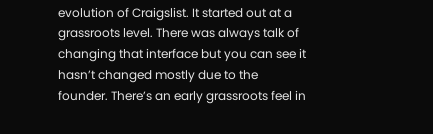evolution of Craigslist. It started out at a grassroots level. There was always talk of changing that interface but you can see it hasn’t changed mostly due to the founder. There’s an early grassroots feel in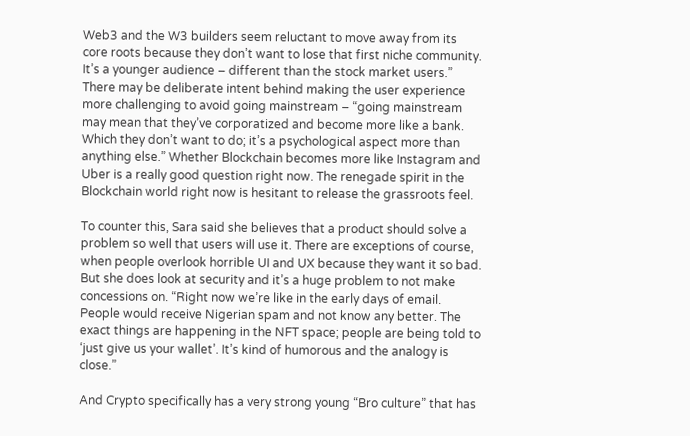Web3 and the W3 builders seem reluctant to move away from its core roots because they don’t want to lose that first niche community. It’s a younger audience – different than the stock market users.” There may be deliberate intent behind making the user experience more challenging to avoid going mainstream – “going mainstream may mean that they’ve corporatized and become more like a bank. Which they don’t want to do; it’s a psychological aspect more than anything else.” Whether Blockchain becomes more like Instagram and Uber is a really good question right now. The renegade spirit in the Blockchain world right now is hesitant to release the grassroots feel.

To counter this, Sara said she believes that a product should solve a problem so well that users will use it. There are exceptions of course, when people overlook horrible UI and UX because they want it so bad. But she does look at security and it’s a huge problem to not make concessions on. “Right now we’re like in the early days of email. People would receive Nigerian spam and not know any better. The exact things are happening in the NFT space; people are being told to ‘just give us your wallet’. It’s kind of humorous and the analogy is close.”

And Crypto specifically has a very strong young “Bro culture” that has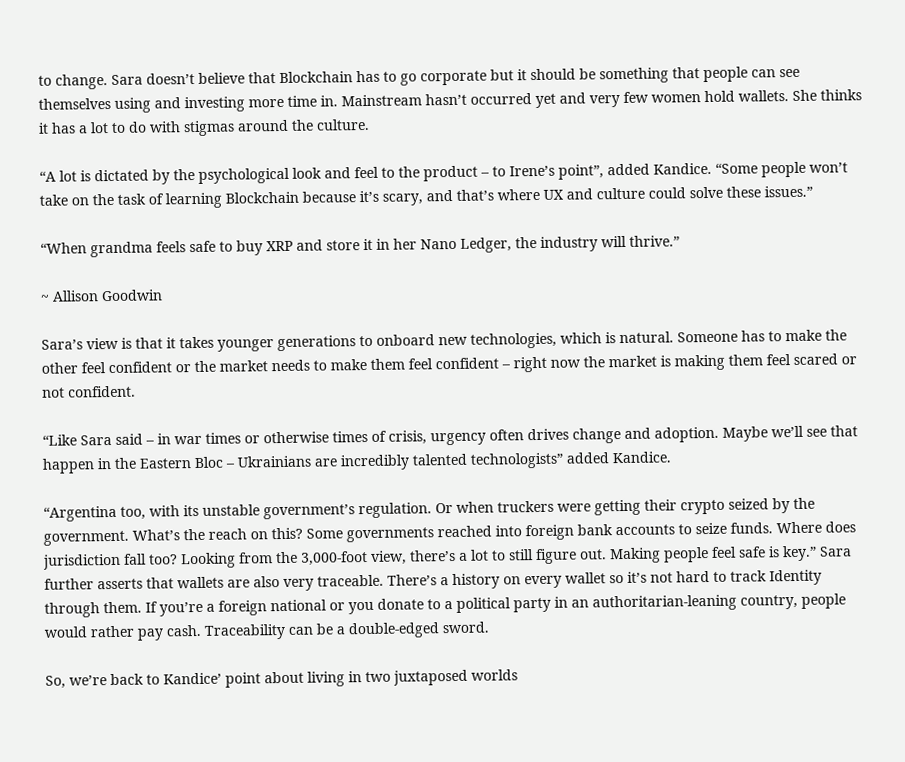to change. Sara doesn’t believe that Blockchain has to go corporate but it should be something that people can see themselves using and investing more time in. Mainstream hasn’t occurred yet and very few women hold wallets. She thinks it has a lot to do with stigmas around the culture.

“A lot is dictated by the psychological look and feel to the product – to Irene’s point”, added Kandice. “Some people won’t take on the task of learning Blockchain because it’s scary, and that’s where UX and culture could solve these issues.”

“When grandma feels safe to buy XRP and store it in her Nano Ledger, the industry will thrive.”

~ Allison Goodwin

Sara’s view is that it takes younger generations to onboard new technologies, which is natural. Someone has to make the other feel confident or the market needs to make them feel confident – right now the market is making them feel scared or not confident.

“Like Sara said – in war times or otherwise times of crisis, urgency often drives change and adoption. Maybe we’ll see that happen in the Eastern Bloc – Ukrainians are incredibly talented technologists” added Kandice.

“Argentina too, with its unstable government’s regulation. Or when truckers were getting their crypto seized by the government. What’s the reach on this? Some governments reached into foreign bank accounts to seize funds. Where does jurisdiction fall too? Looking from the 3,000-foot view, there’s a lot to still figure out. Making people feel safe is key.” Sara further asserts that wallets are also very traceable. There’s a history on every wallet so it’s not hard to track Identity through them. If you’re a foreign national or you donate to a political party in an authoritarian-leaning country, people would rather pay cash. Traceability can be a double-edged sword.

So, we’re back to Kandice’ point about living in two juxtaposed worlds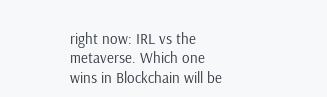right now: IRL vs the metaverse. Which one wins in Blockchain will be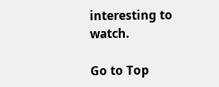interesting to watch.

Go to Top